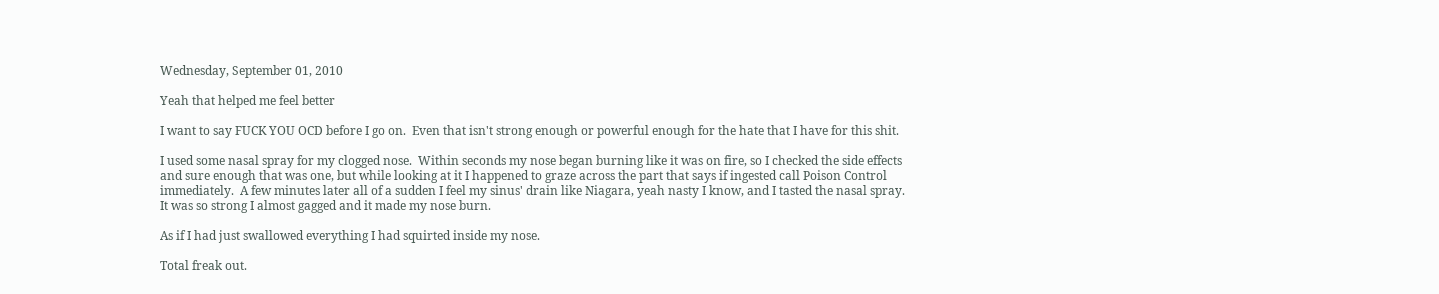Wednesday, September 01, 2010

Yeah that helped me feel better

I want to say FUCK YOU OCD before I go on.  Even that isn't strong enough or powerful enough for the hate that I have for this shit.

I used some nasal spray for my clogged nose.  Within seconds my nose began burning like it was on fire, so I checked the side effects and sure enough that was one, but while looking at it I happened to graze across the part that says if ingested call Poison Control immediately.  A few minutes later all of a sudden I feel my sinus' drain like Niagara, yeah nasty I know, and I tasted the nasal spray.  It was so strong I almost gagged and it made my nose burn.

As if I had just swallowed everything I had squirted inside my nose.

Total freak out.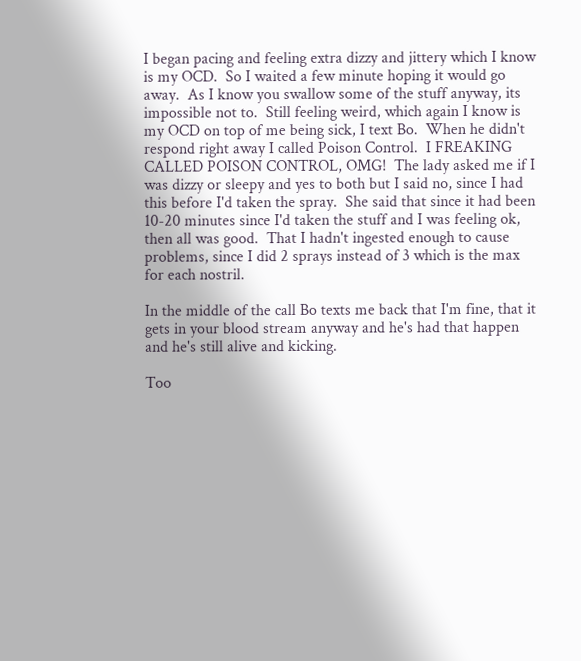I began pacing and feeling extra dizzy and jittery which I know is my OCD.  So I waited a few minute hoping it would go away.  As I know you swallow some of the stuff anyway, its impossible not to.  Still feeling weird, which again I know is my OCD on top of me being sick, I text Bo.  When he didn't respond right away I called Poison Control.  I FREAKING CALLED POISON CONTROL, OMG!  The lady asked me if I was dizzy or sleepy and yes to both but I said no, since I had this before I'd taken the spray.  She said that since it had been 10-20 minutes since I'd taken the stuff and I was feeling ok, then all was good.  That I hadn't ingested enough to cause problems, since I did 2 sprays instead of 3 which is the max for each nostril.

In the middle of the call Bo texts me back that I'm fine, that it gets in your blood stream anyway and he's had that happen and he's still alive and kicking.

Too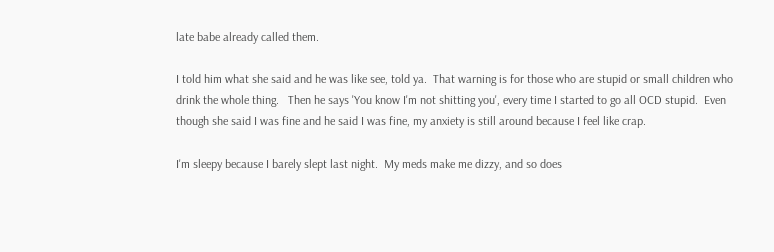late babe already called them.

I told him what she said and he was like see, told ya.  That warning is for those who are stupid or small children who drink the whole thing.   Then he says 'You know I'm not shitting you', every time I started to go all OCD stupid.  Even though she said I was fine and he said I was fine, my anxiety is still around because I feel like crap.

I'm sleepy because I barely slept last night.  My meds make me dizzy, and so does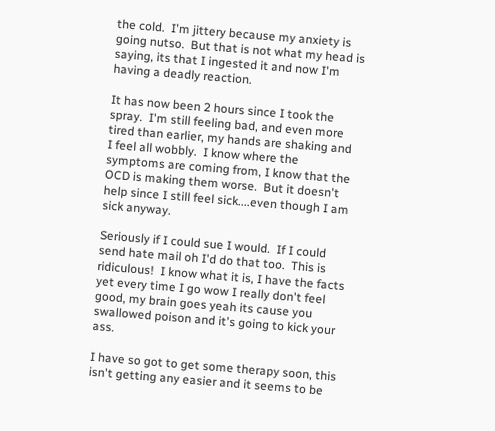the cold.  I'm jittery because my anxiety is going nutso.  But that is not what my head is saying, its that I ingested it and now I'm having a deadly reaction.

It has now been 2 hours since I took the spray.  I'm still feeling bad, and even more tired than earlier, my hands are shaking and I feel all wobbly.  I know where the symptoms are coming from, I know that the OCD is making them worse.  But it doesn't help since I still feel sick....even though I am sick anyway.

Seriously if I could sue I would.  If I could send hate mail oh I'd do that too.  This is ridiculous!  I know what it is, I have the facts yet every time I go wow I really don't feel good, my brain goes yeah its cause you swallowed poison and it's going to kick your ass.

I have so got to get some therapy soon, this isn't getting any easier and it seems to be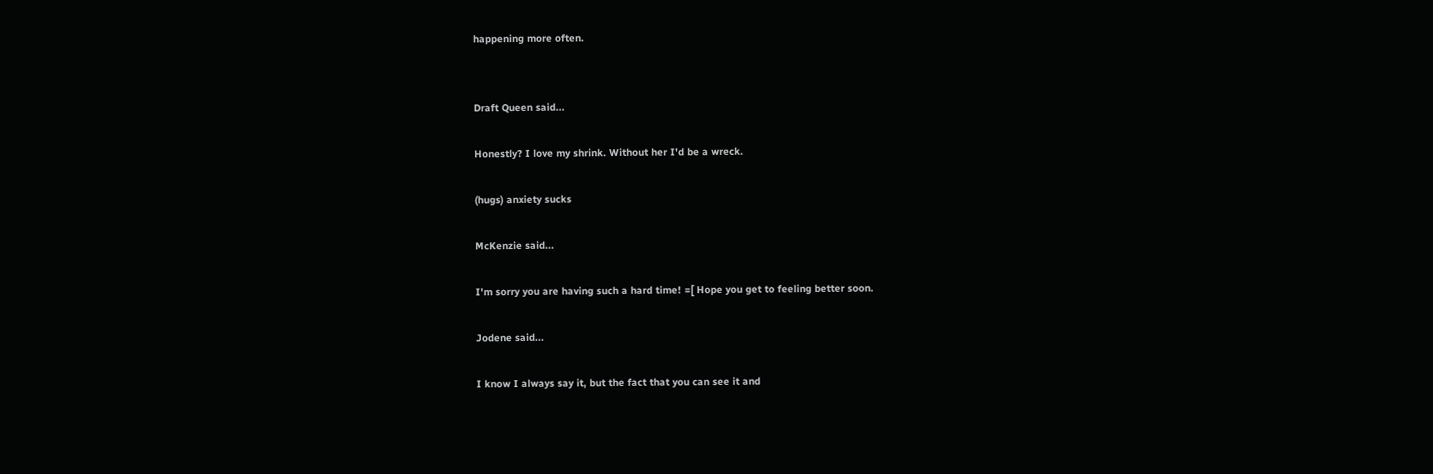happening more often.


Draft Queen said...

Honestly? I love my shrink. Without her I'd be a wreck.

(hugs) anxiety sucks

McKenzie said...

I'm sorry you are having such a hard time! =[ Hope you get to feeling better soon.

Jodene said...

I know I always say it, but the fact that you can see it and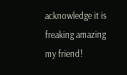acknowledge it is freaking amazing my friend!